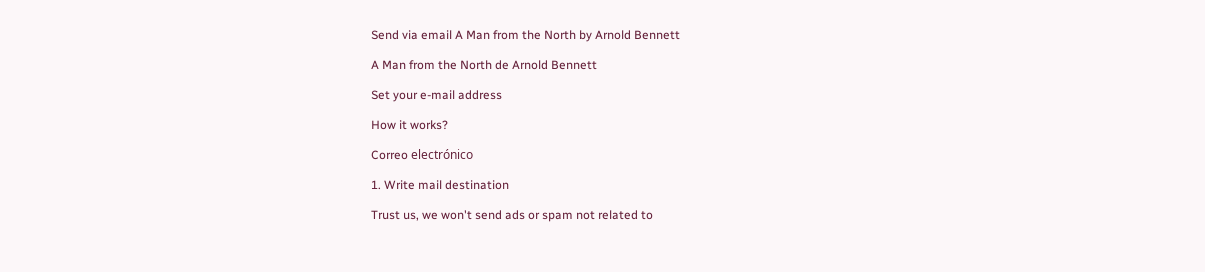Send via email A Man from the North by Arnold Bennett

A Man from the North de Arnold Bennett

Set your e-mail address

How it works?

Correo electrónico

1. Write mail destination

Trust us, we won't send ads or spam not related to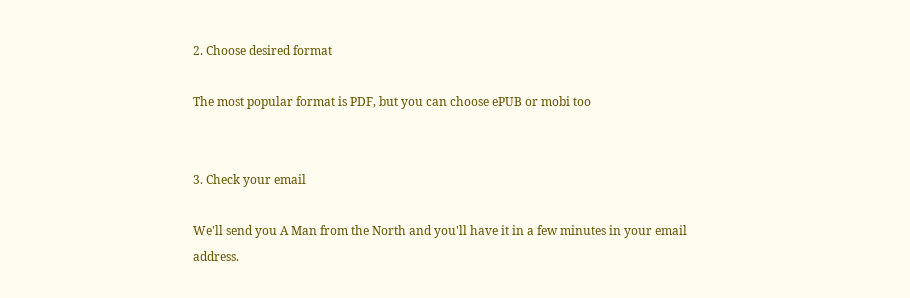2. Choose desired format

The most popular format is PDF, but you can choose ePUB or mobi too


3. Check your email

We'll send you A Man from the North and you'll have it in a few minutes in your email address.